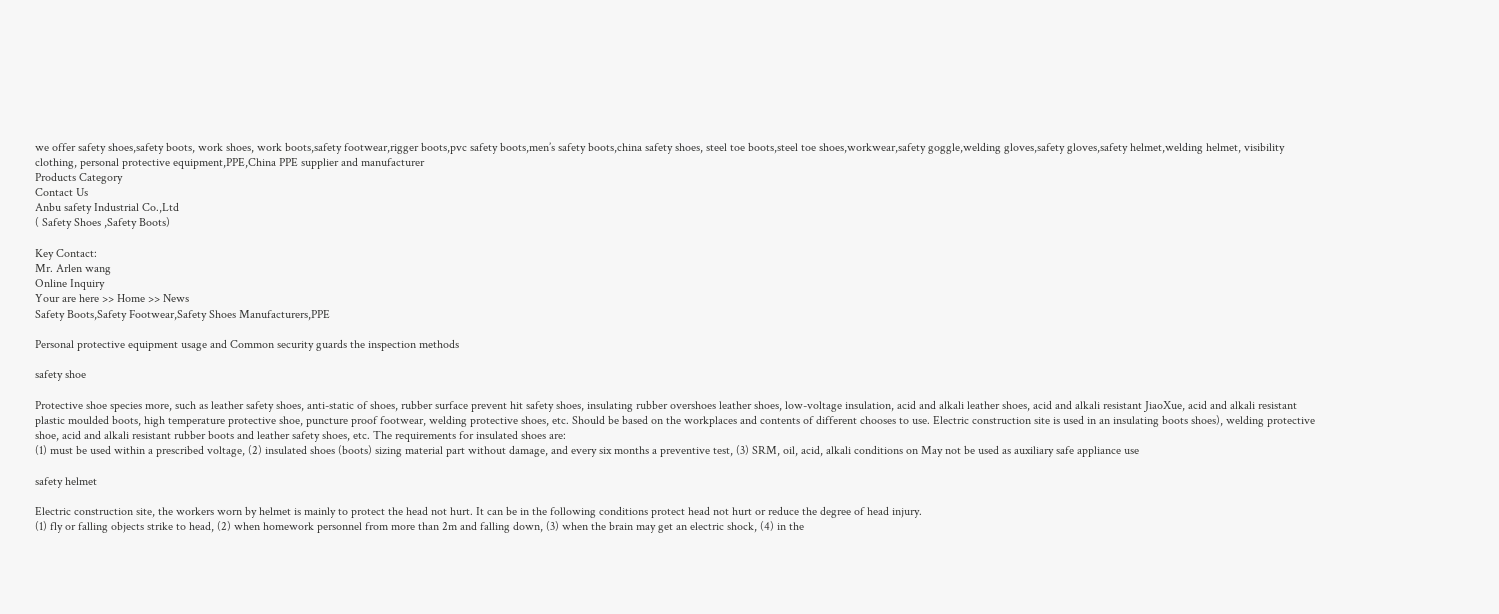we offer safety shoes,safety boots, work shoes, work boots,safety footwear,rigger boots,pvc safety boots,men’s safety boots,china safety shoes, steel toe boots,steel toe shoes,workwear,safety goggle,welding gloves,safety gloves,safety helmet,welding helmet, visibility clothing, personal protective equipment,PPE,China PPE supplier and manufacturer
Products Category
Contact Us
Anbu safety Industrial Co.,Ltd
( Safety Shoes ,Safety Boots)

Key Contact:
Mr. Arlen wang
Online Inquiry
Your are here >> Home >> News
Safety Boots,Safety Footwear,Safety Shoes Manufacturers,PPE

Personal protective equipment usage and Common security guards the inspection methods

safety shoe

Protective shoe species more, such as leather safety shoes, anti-static of shoes, rubber surface prevent hit safety shoes, insulating rubber overshoes leather shoes, low-voltage insulation, acid and alkali leather shoes, acid and alkali resistant JiaoXue, acid and alkali resistant plastic moulded boots, high temperature protective shoe, puncture proof footwear, welding protective shoes, etc. Should be based on the workplaces and contents of different chooses to use. Electric construction site is used in an insulating boots shoes), welding protective shoe, acid and alkali resistant rubber boots and leather safety shoes, etc. The requirements for insulated shoes are:
(1) must be used within a prescribed voltage, (2) insulated shoes (boots) sizing material part without damage, and every six months a preventive test, (3) SRM, oil, acid, alkali conditions on May not be used as auxiliary safe appliance use

safety helmet

Electric construction site, the workers worn by helmet is mainly to protect the head not hurt. It can be in the following conditions protect head not hurt or reduce the degree of head injury.
(1) fly or falling objects strike to head, (2) when homework personnel from more than 2m and falling down, (3) when the brain may get an electric shock, (4) in the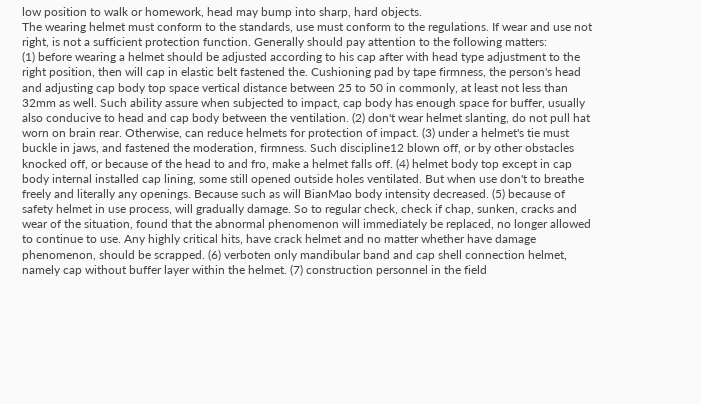low position to walk or homework, head may bump into sharp, hard objects.
The wearing helmet must conform to the standards, use must conform to the regulations. If wear and use not right, is not a sufficient protection function. Generally should pay attention to the following matters:
(1) before wearing a helmet should be adjusted according to his cap after with head type adjustment to the right position, then will cap in elastic belt fastened the. Cushioning pad by tape firmness, the person's head and adjusting cap body top space vertical distance between 25 to 50 in commonly, at least not less than 32mm as well. Such ability assure when subjected to impact, cap body has enough space for buffer, usually also conducive to head and cap body between the ventilation. (2) don't wear helmet slanting, do not pull hat worn on brain rear. Otherwise, can reduce helmets for protection of impact. (3) under a helmet's tie must buckle in jaws, and fastened the moderation, firmness. Such discipline12 blown off, or by other obstacles knocked off, or because of the head to and fro, make a helmet falls off. (4) helmet body top except in cap body internal installed cap lining, some still opened outside holes ventilated. But when use don't to breathe freely and literally any openings. Because such as will BianMao body intensity decreased. (5) because of safety helmet in use process, will gradually damage. So to regular check, check if chap, sunken, cracks and wear of the situation, found that the abnormal phenomenon will immediately be replaced, no longer allowed to continue to use. Any highly critical hits, have crack helmet and no matter whether have damage phenomenon, should be scrapped. (6) verboten only mandibular band and cap shell connection helmet, namely cap without buffer layer within the helmet. (7) construction personnel in the field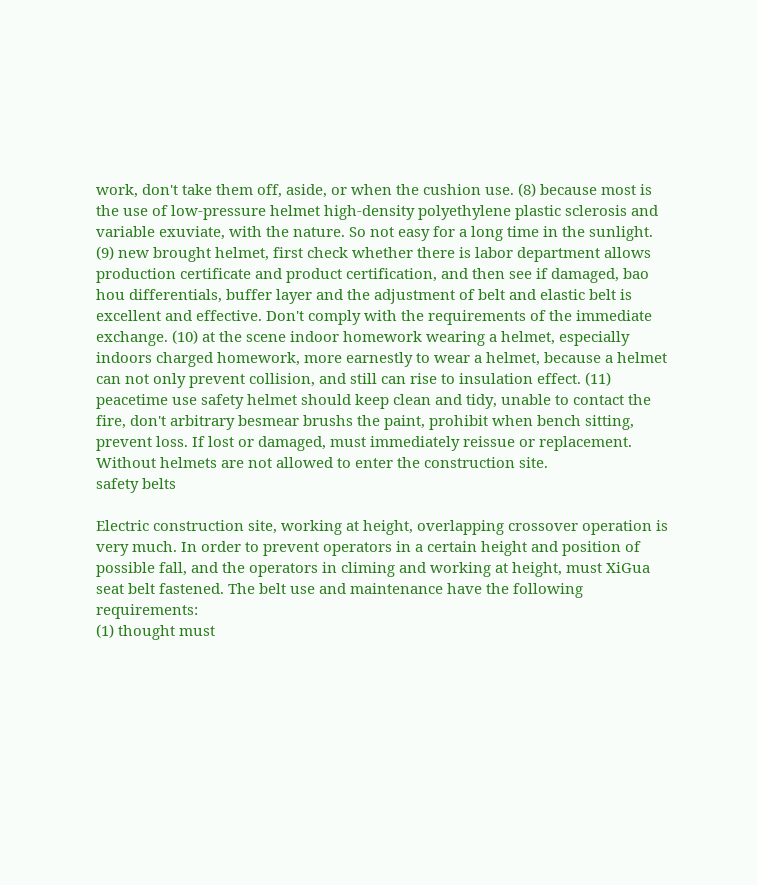work, don't take them off, aside, or when the cushion use. (8) because most is the use of low-pressure helmet high-density polyethylene plastic sclerosis and variable exuviate, with the nature. So not easy for a long time in the sunlight. (9) new brought helmet, first check whether there is labor department allows production certificate and product certification, and then see if damaged, bao hou differentials, buffer layer and the adjustment of belt and elastic belt is excellent and effective. Don't comply with the requirements of the immediate exchange. (10) at the scene indoor homework wearing a helmet, especially indoors charged homework, more earnestly to wear a helmet, because a helmet can not only prevent collision, and still can rise to insulation effect. (11) peacetime use safety helmet should keep clean and tidy, unable to contact the fire, don't arbitrary besmear brushs the paint, prohibit when bench sitting, prevent loss. If lost or damaged, must immediately reissue or replacement. Without helmets are not allowed to enter the construction site.
safety belts

Electric construction site, working at height, overlapping crossover operation is very much. In order to prevent operators in a certain height and position of possible fall, and the operators in climing and working at height, must XiGua seat belt fastened. The belt use and maintenance have the following requirements:
(1) thought must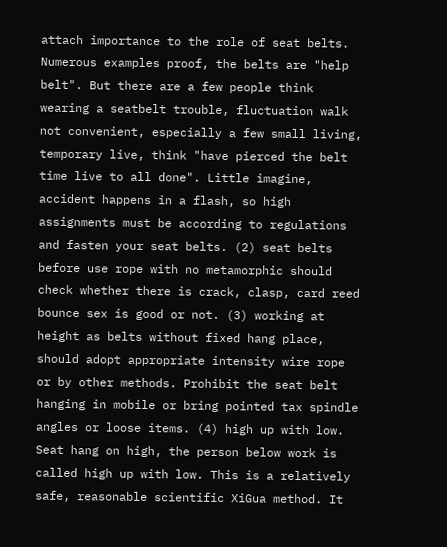attach importance to the role of seat belts. Numerous examples proof, the belts are "help belt". But there are a few people think wearing a seatbelt trouble, fluctuation walk not convenient, especially a few small living, temporary live, think "have pierced the belt time live to all done". Little imagine, accident happens in a flash, so high assignments must be according to regulations and fasten your seat belts. (2) seat belts before use rope with no metamorphic should check whether there is crack, clasp, card reed bounce sex is good or not. (3) working at height as belts without fixed hang place, should adopt appropriate intensity wire rope or by other methods. Prohibit the seat belt hanging in mobile or bring pointed tax spindle angles or loose items. (4) high up with low. Seat hang on high, the person below work is called high up with low. This is a relatively safe, reasonable scientific XiGua method. It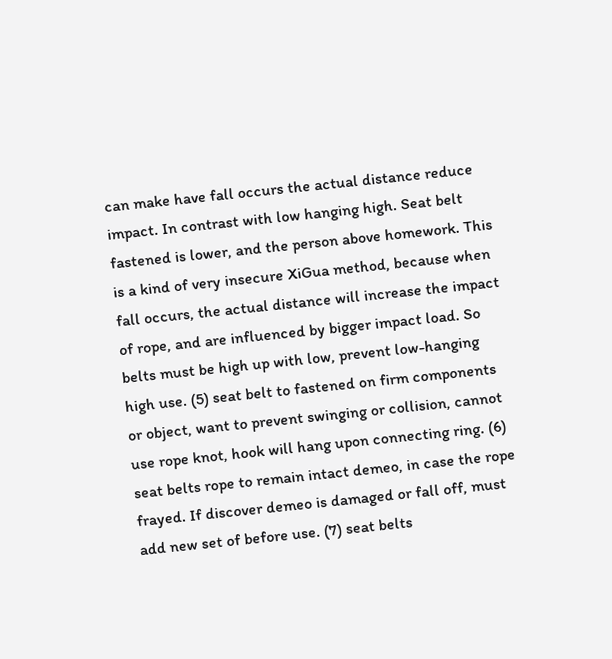can make have fall occurs the actual distance reduce impact. In contrast with low hanging high. Seat belt fastened is lower, and the person above homework. This is a kind of very insecure XiGua method, because when fall occurs, the actual distance will increase the impact of rope, and are influenced by bigger impact load. So belts must be high up with low, prevent low-hanging high use. (5) seat belt to fastened on firm components or object, want to prevent swinging or collision, cannot use rope knot, hook will hang upon connecting ring. (6) seat belts rope to remain intact demeo, in case the rope frayed. If discover demeo is damaged or fall off, must add new set of before use. (7) seat belts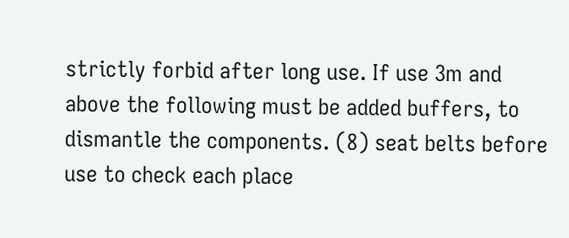strictly forbid after long use. If use 3m and above the following must be added buffers, to dismantle the components. (8) seat belts before use to check each place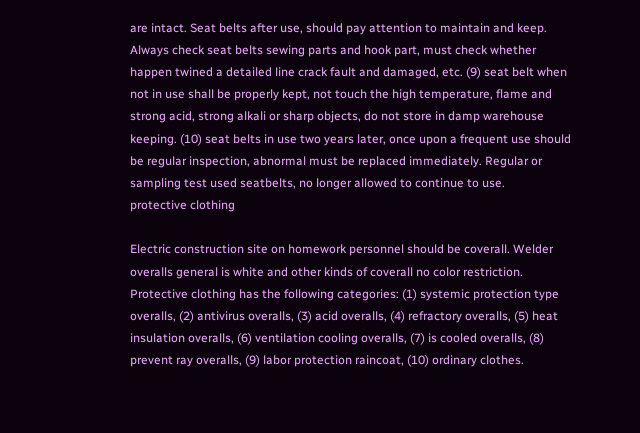are intact. Seat belts after use, should pay attention to maintain and keep. Always check seat belts sewing parts and hook part, must check whether happen twined a detailed line crack fault and damaged, etc. (9) seat belt when not in use shall be properly kept, not touch the high temperature, flame and strong acid, strong alkali or sharp objects, do not store in damp warehouse keeping. (10) seat belts in use two years later, once upon a frequent use should be regular inspection, abnormal must be replaced immediately. Regular or sampling test used seatbelts, no longer allowed to continue to use.
protective clothing

Electric construction site on homework personnel should be coverall. Welder overalls general is white and other kinds of coverall no color restriction. Protective clothing has the following categories: (1) systemic protection type overalls, (2) antivirus overalls, (3) acid overalls, (4) refractory overalls, (5) heat insulation overalls, (6) ventilation cooling overalls, (7) is cooled overalls, (8) prevent ray overalls, (9) labor protection raincoat, (10) ordinary clothes.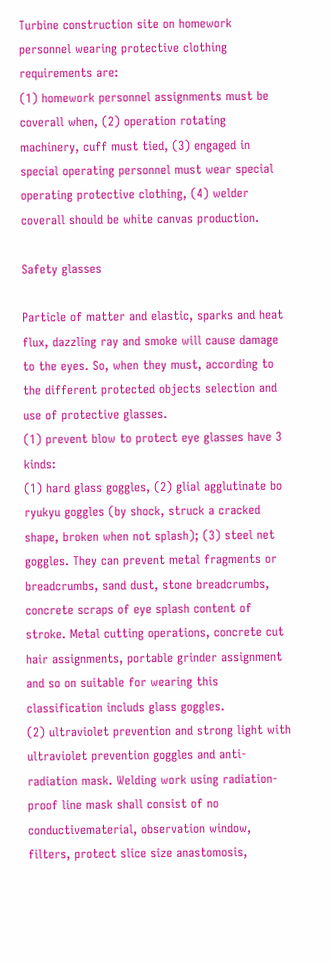Turbine construction site on homework personnel wearing protective clothing requirements are:
(1) homework personnel assignments must be coverall when, (2) operation rotating machinery, cuff must tied, (3) engaged in special operating personnel must wear special operating protective clothing, (4) welder coverall should be white canvas production.

Safety glasses

Particle of matter and elastic, sparks and heat flux, dazzling ray and smoke will cause damage to the eyes. So, when they must, according to the different protected objects selection and use of protective glasses.
(1) prevent blow to protect eye glasses have 3 kinds:
(1) hard glass goggles, (2) glial agglutinate bo ryukyu goggles (by shock, struck a cracked shape, broken when not splash); (3) steel net goggles. They can prevent metal fragments or breadcrumbs, sand dust, stone breadcrumbs, concrete scraps of eye splash content of stroke. Metal cutting operations, concrete cut hair assignments, portable grinder assignment and so on suitable for wearing this classification includs glass goggles.
(2) ultraviolet prevention and strong light with ultraviolet prevention goggles and anti-radiation mask. Welding work using radiation-proof line mask shall consist of no conductivematerial, observation window, filters, protect slice size anastomosis,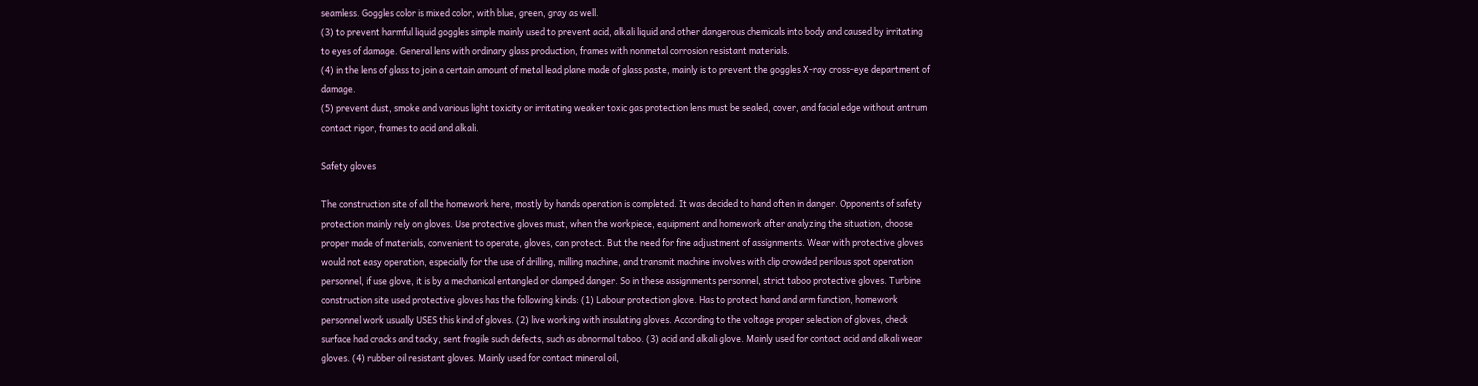seamless. Goggles color is mixed color, with blue, green, gray as well.
(3) to prevent harmful liquid goggles simple mainly used to prevent acid, alkali liquid and other dangerous chemicals into body and caused by irritating to eyes of damage. General lens with ordinary glass production, frames with nonmetal corrosion resistant materials.
(4) in the lens of glass to join a certain amount of metal lead plane made of glass paste, mainly is to prevent the goggles X-ray cross-eye department of damage.
(5) prevent dust, smoke and various light toxicity or irritating weaker toxic gas protection lens must be sealed, cover, and facial edge without antrum contact rigor, frames to acid and alkali.

Safety gloves

The construction site of all the homework here, mostly by hands operation is completed. It was decided to hand often in danger. Opponents of safety protection mainly rely on gloves. Use protective gloves must, when the workpiece, equipment and homework after analyzing the situation, choose proper made of materials, convenient to operate, gloves, can protect. But the need for fine adjustment of assignments. Wear with protective gloves would not easy operation, especially for the use of drilling, milling machine, and transmit machine involves with clip crowded perilous spot operation personnel, if use glove, it is by a mechanical entangled or clamped danger. So in these assignments personnel, strict taboo protective gloves. Turbine construction site used protective gloves has the following kinds: (1) Labour protection glove. Has to protect hand and arm function, homework personnel work usually USES this kind of gloves. (2) live working with insulating gloves. According to the voltage proper selection of gloves, check surface had cracks and tacky, sent fragile such defects, such as abnormal taboo. (3) acid and alkali glove. Mainly used for contact acid and alkali wear gloves. (4) rubber oil resistant gloves. Mainly used for contact mineral oil,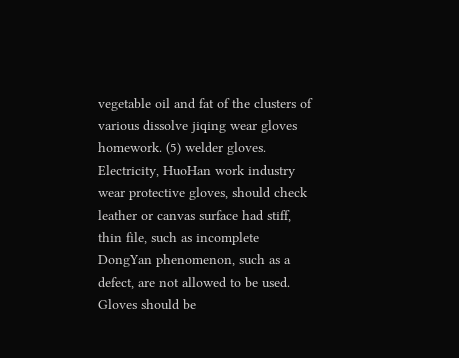vegetable oil and fat of the clusters of various dissolve jiqing wear gloves homework. (5) welder gloves. Electricity, HuoHan work industry wear protective gloves, should check leather or canvas surface had stiff, thin file, such as incomplete DongYan phenomenon, such as a defect, are not allowed to be used. Gloves should be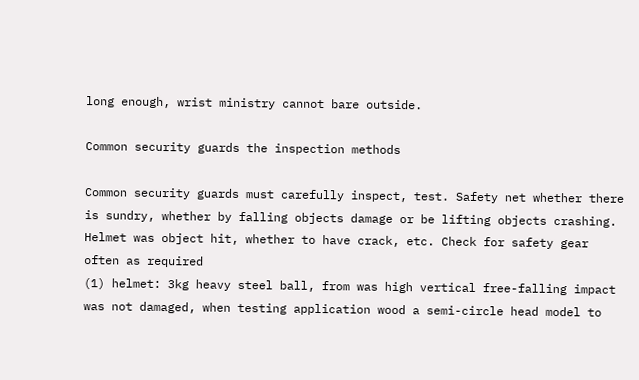long enough, wrist ministry cannot bare outside.

Common security guards the inspection methods

Common security guards must carefully inspect, test. Safety net whether there is sundry, whether by falling objects damage or be lifting objects crashing. Helmet was object hit, whether to have crack, etc. Check for safety gear often as required
(1) helmet: 3kg heavy steel ball, from was high vertical free-falling impact was not damaged, when testing application wood a semi-circle head model to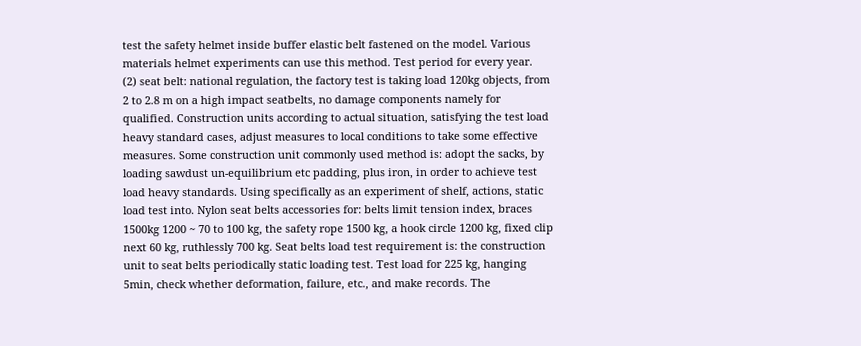test the safety helmet inside buffer elastic belt fastened on the model. Various materials helmet experiments can use this method. Test period for every year.
(2) seat belt: national regulation, the factory test is taking load 120kg objects, from 2 to 2.8 m on a high impact seatbelts, no damage components namely for qualified. Construction units according to actual situation, satisfying the test load heavy standard cases, adjust measures to local conditions to take some effective measures. Some construction unit commonly used method is: adopt the sacks, by loading sawdust un-equilibrium etc padding, plus iron, in order to achieve test load heavy standards. Using specifically as an experiment of shelf, actions, static load test into. Nylon seat belts accessories for: belts limit tension index, braces 1500kg 1200 ~ 70 to 100 kg, the safety rope 1500 kg, a hook circle 1200 kg, fixed clip next 60 kg, ruthlessly 700 kg. Seat belts load test requirement is: the construction unit to seat belts periodically static loading test. Test load for 225 kg, hanging 5min, check whether deformation, failure, etc., and make records. The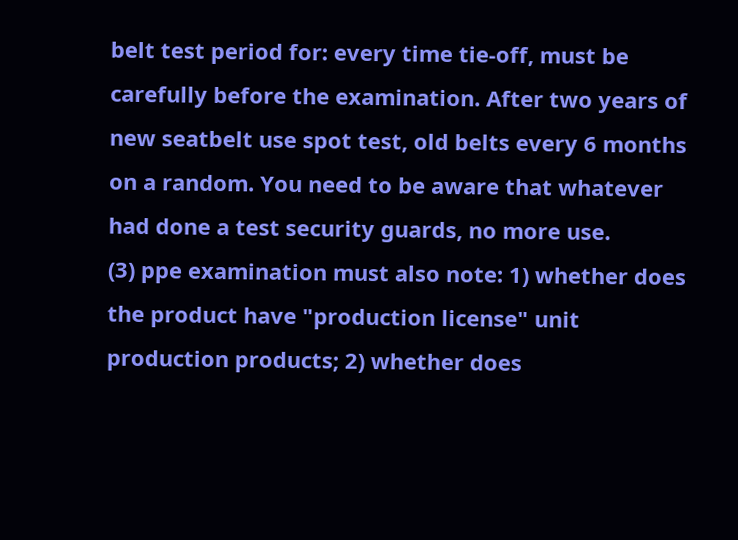belt test period for: every time tie-off, must be carefully before the examination. After two years of new seatbelt use spot test, old belts every 6 months on a random. You need to be aware that whatever had done a test security guards, no more use.
(3) ppe examination must also note: 1) whether does the product have "production license" unit production products; 2) whether does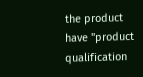the product have "product qualification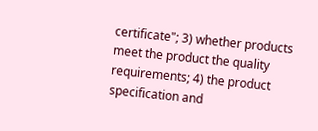certificate"; 3) whether products meet the product the quality requirements; 4) the product specification and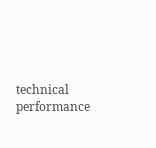technical performance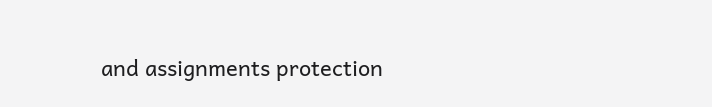and assignments protection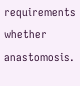requirements whether anastomosis.